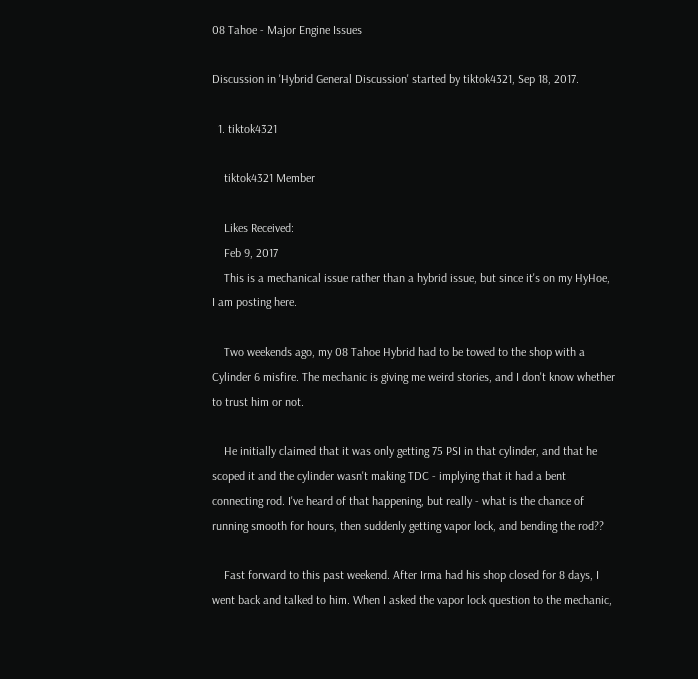08 Tahoe - Major Engine Issues

Discussion in 'Hybrid General Discussion' started by tiktok4321, Sep 18, 2017.

  1. tiktok4321

    tiktok4321 Member

    Likes Received:
    Feb 9, 2017
    This is a mechanical issue rather than a hybrid issue, but since it's on my HyHoe, I am posting here.

    Two weekends ago, my 08 Tahoe Hybrid had to be towed to the shop with a Cylinder 6 misfire. The mechanic is giving me weird stories, and I don't know whether to trust him or not.

    He initially claimed that it was only getting 75 PSI in that cylinder, and that he scoped it and the cylinder wasn't making TDC - implying that it had a bent connecting rod. I've heard of that happening, but really - what is the chance of running smooth for hours, then suddenly getting vapor lock, and bending the rod??

    Fast forward to this past weekend. After Irma had his shop closed for 8 days, I went back and talked to him. When I asked the vapor lock question to the mechanic,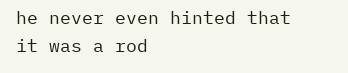he never even hinted that it was a rod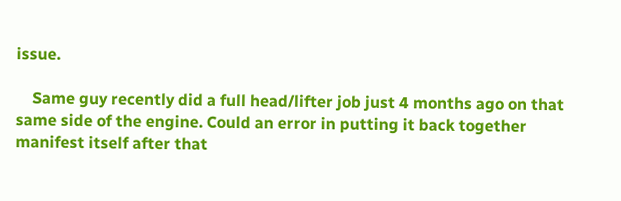issue.

    Same guy recently did a full head/lifter job just 4 months ago on that same side of the engine. Could an error in putting it back together manifest itself after that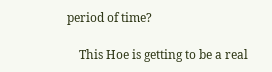period of time?

    This Hoe is getting to be a real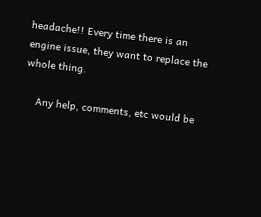headache!! Every time there is an engine issue, they want to replace the whole thing.

    Any help, comments, etc would be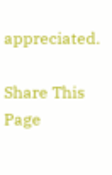appreciated.

Share This Page